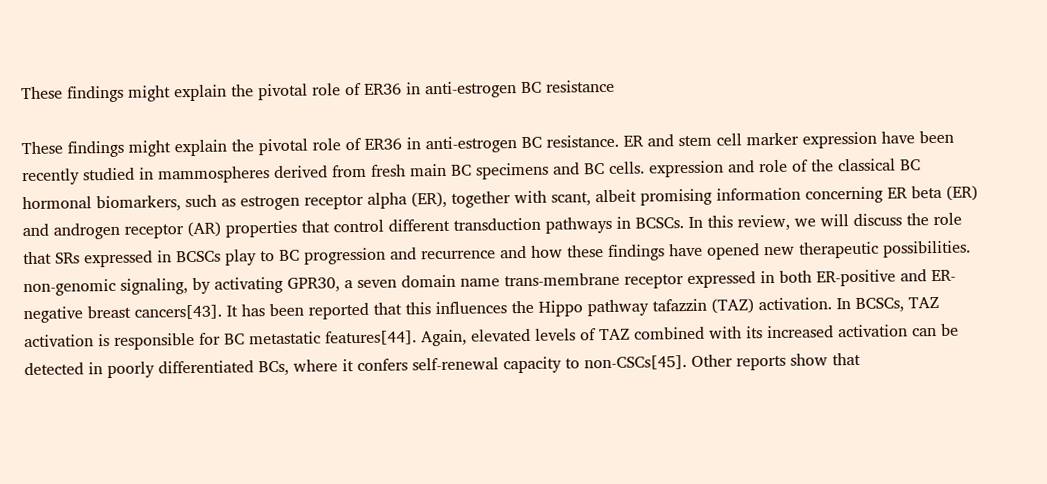These findings might explain the pivotal role of ER36 in anti-estrogen BC resistance

These findings might explain the pivotal role of ER36 in anti-estrogen BC resistance. ER and stem cell marker expression have been recently studied in mammospheres derived from fresh main BC specimens and BC cells. expression and role of the classical BC hormonal biomarkers, such as estrogen receptor alpha (ER), together with scant, albeit promising information concerning ER beta (ER) and androgen receptor (AR) properties that control different transduction pathways in BCSCs. In this review, we will discuss the role that SRs expressed in BCSCs play to BC progression and recurrence and how these findings have opened new therapeutic possibilities. non-genomic signaling, by activating GPR30, a seven domain name trans-membrane receptor expressed in both ER-positive and ER-negative breast cancers[43]. It has been reported that this influences the Hippo pathway tafazzin (TAZ) activation. In BCSCs, TAZ activation is responsible for BC metastatic features[44]. Again, elevated levels of TAZ combined with its increased activation can be detected in poorly differentiated BCs, where it confers self-renewal capacity to non-CSCs[45]. Other reports show that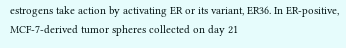estrogens take action by activating ER or its variant, ER36. In ER-positive, MCF-7-derived tumor spheres collected on day 21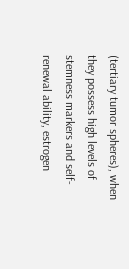(tertiary tumor spheres), when they possess high levels of stemness markers and self-renewal ability, estrogen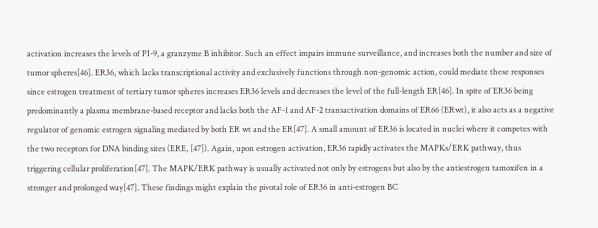activation increases the levels of PI-9, a granzyme B inhibitor. Such an effect impairs immune surveillance, and increases both the number and size of tumor spheres[46]. ER36, which lacks transcriptional activity and exclusively functions through non-genomic action, could mediate these responses since estrogen treatment of tertiary tumor spheres increases ER36 levels and decreases the level of the full-length ER[46]. In spite of ER36 being predominantly a plasma membrane-based receptor and lacks both the AF-1 and AF-2 transactivation domains of ER66 (ERwt), it also acts as a negative regulator of genomic estrogen signaling mediated by both ER wt and the ER[47]. A small amount of ER36 is located in nuclei where it competes with the two receptors for DNA binding sites (ERE, [47]). Again, upon estrogen activation, ER36 rapidly activates the MAPKs/ERK pathway, thus triggering cellular proliferation[47]. The MAPK/ERK pathway is usually activated not only by estrogens but also by the antiestrogen tamoxifen in a stronger and prolonged way[47]. These findings might explain the pivotal role of ER36 in anti-estrogen BC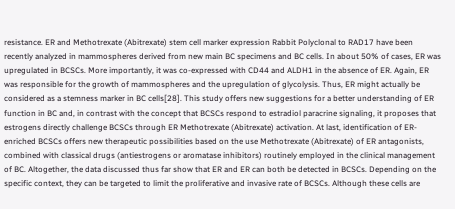resistance. ER and Methotrexate (Abitrexate) stem cell marker expression Rabbit Polyclonal to RAD17 have been recently analyzed in mammospheres derived from new main BC specimens and BC cells. In about 50% of cases, ER was upregulated in BCSCs. More importantly, it was co-expressed with CD44 and ALDH1 in the absence of ER. Again, ER was responsible for the growth of mammospheres and the upregulation of glycolysis. Thus, ER might actually be considered as a stemness marker in BC cells[28]. This study offers new suggestions for a better understanding of ER function in BC and, in contrast with the concept that BCSCs respond to estradiol paracrine signaling, it proposes that estrogens directly challenge BCSCs through ER Methotrexate (Abitrexate) activation. At last, identification of ER-enriched BCSCs offers new therapeutic possibilities based on the use Methotrexate (Abitrexate) of ER antagonists, combined with classical drugs (antiestrogens or aromatase inhibitors) routinely employed in the clinical management of BC. Altogether, the data discussed thus far show that ER and ER can both be detected in BCSCs. Depending on the specific context, they can be targeted to limit the proliferative and invasive rate of BCSCs. Although these cells are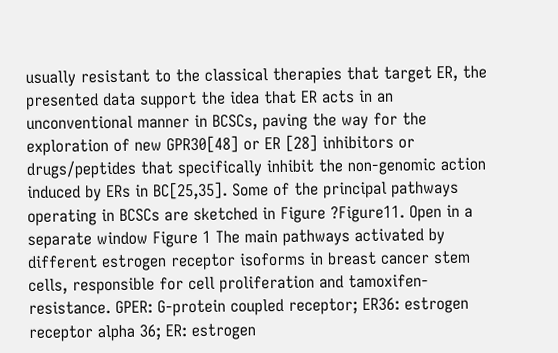usually resistant to the classical therapies that target ER, the presented data support the idea that ER acts in an unconventional manner in BCSCs, paving the way for the exploration of new GPR30[48] or ER [28] inhibitors or drugs/peptides that specifically inhibit the non-genomic action induced by ERs in BC[25,35]. Some of the principal pathways operating in BCSCs are sketched in Figure ?Figure11. Open in a separate window Figure 1 The main pathways activated by different estrogen receptor isoforms in breast cancer stem cells, responsible for cell proliferation and tamoxifen-resistance. GPER: G-protein coupled receptor; ER36: estrogen receptor alpha 36; ER: estrogen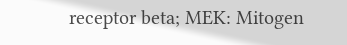receptor beta; MEK: Mitogen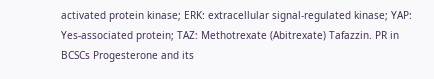activated protein kinase; ERK: extracellular signal-regulated kinase; YAP: Yes-associated protein; TAZ: Methotrexate (Abitrexate) Tafazzin. PR in BCSCs Progesterone and its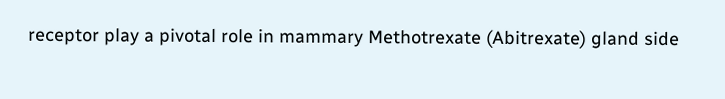receptor play a pivotal role in mammary Methotrexate (Abitrexate) gland side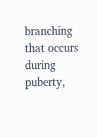branching that occurs during puberty,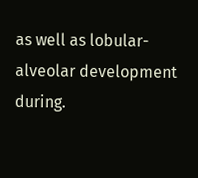as well as lobular-alveolar development during.